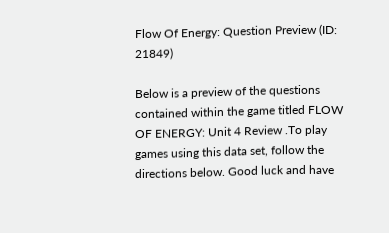Flow Of Energy: Question Preview (ID: 21849)

Below is a preview of the questions contained within the game titled FLOW OF ENERGY: Unit 4 Review .To play games using this data set, follow the directions below. Good luck and have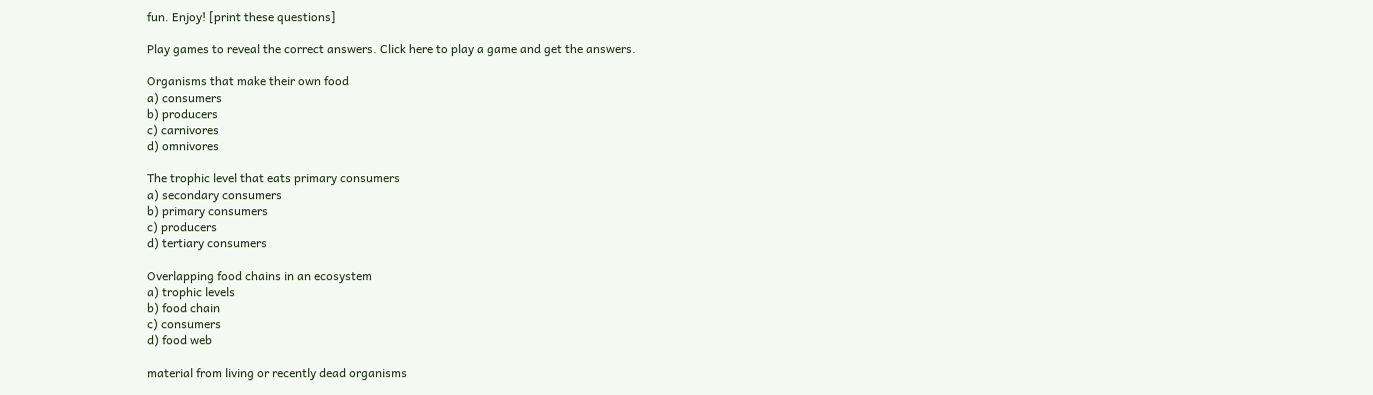fun. Enjoy! [print these questions]

Play games to reveal the correct answers. Click here to play a game and get the answers.

Organisms that make their own food
a) consumers
b) producers
c) carnivores
d) omnivores

The trophic level that eats primary consumers
a) secondary consumers
b) primary consumers
c) producers
d) tertiary consumers

Overlapping food chains in an ecosystem
a) trophic levels
b) food chain
c) consumers
d) food web

material from living or recently dead organisms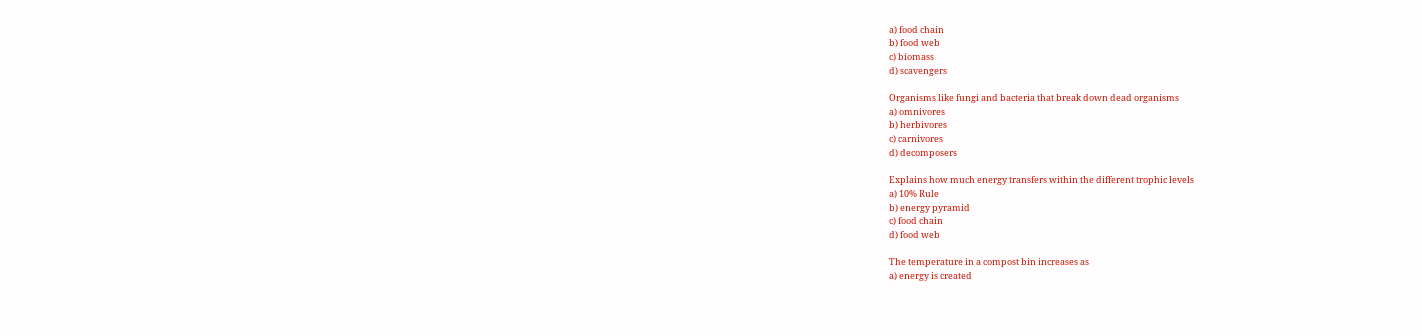a) food chain
b) food web
c) biomass
d) scavengers

Organisms like fungi and bacteria that break down dead organisms
a) omnivores
b) herbivores
c) carnivores
d) decomposers

Explains how much energy transfers within the different trophic levels
a) 10% Rule
b) energy pyramid
c) food chain
d) food web

The temperature in a compost bin increases as
a) energy is created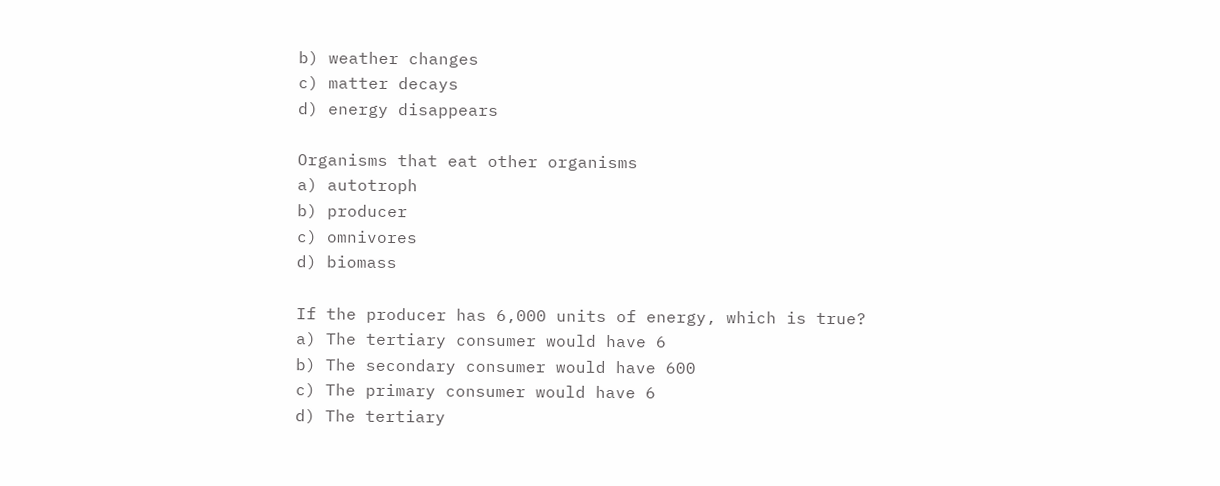b) weather changes
c) matter decays
d) energy disappears

Organisms that eat other organisms
a) autotroph
b) producer
c) omnivores
d) biomass

If the producer has 6,000 units of energy, which is true?
a) The tertiary consumer would have 6
b) The secondary consumer would have 600
c) The primary consumer would have 6
d) The tertiary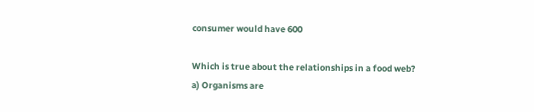consumer would have 600

Which is true about the relationships in a food web?
a) Organisms are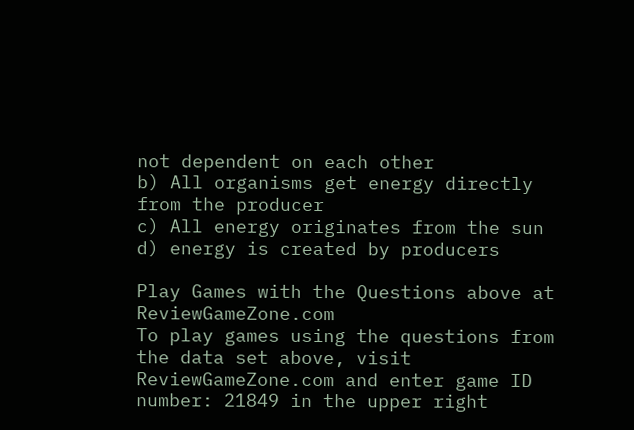not dependent on each other
b) All organisms get energy directly from the producer
c) All energy originates from the sun
d) energy is created by producers

Play Games with the Questions above at ReviewGameZone.com
To play games using the questions from the data set above, visit ReviewGameZone.com and enter game ID number: 21849 in the upper right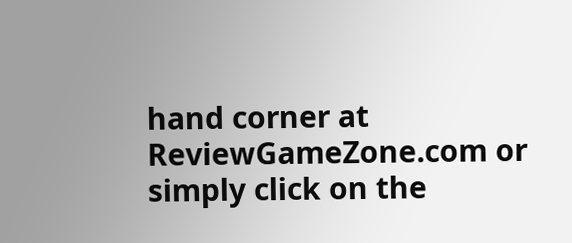hand corner at ReviewGameZone.com or simply click on the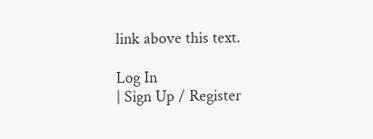link above this text.

Log In
| Sign Up / Register